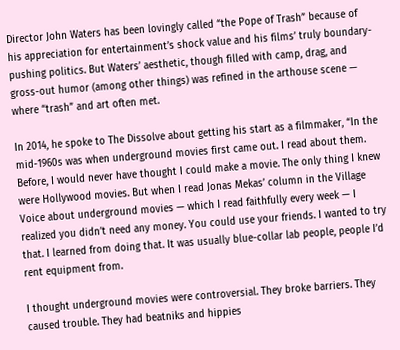Director John Waters has been lovingly called “the Pope of Trash” because of his appreciation for entertainment’s shock value and his films’ truly boundary-pushing politics. But Waters’ aesthetic, though filled with camp, drag, and gross-out humor (among other things) was refined in the arthouse scene — where “trash” and art often met.

In 2014, he spoke to The Dissolve about getting his start as a filmmaker, “In the mid-1960s was when underground movies first came out. I read about them. Before, I would never have thought I could make a movie. The only thing I knew were Hollywood movies. But when I read Jonas Mekas’ column in the Village Voice about underground movies — which I read faithfully every week — I realized you didn’t need any money. You could use your friends. I wanted to try that. I learned from doing that. It was usually blue-collar lab people, people I’d rent equipment from.

I thought underground movies were controversial. They broke barriers. They caused trouble. They had beatniks and hippies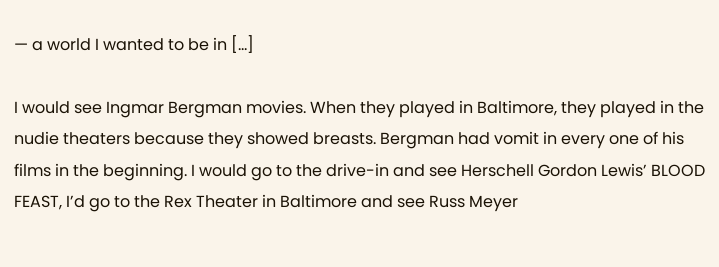— a world I wanted to be in […]

I would see Ingmar Bergman movies. When they played in Baltimore, they played in the nudie theaters because they showed breasts. Bergman had vomit in every one of his films in the beginning. I would go to the drive-in and see Herschell Gordon Lewis’ BLOOD FEAST, I’d go to the Rex Theater in Baltimore and see Russ Meyer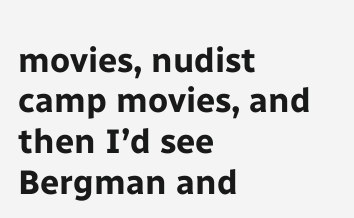movies, nudist camp movies, and then I’d see Bergman and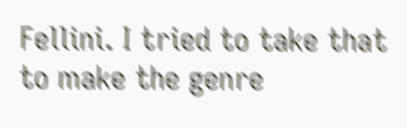Fellini. I tried to take that to make the genre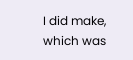I did make, which was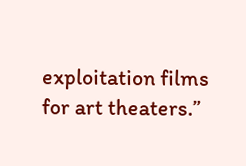exploitation films for art theaters.”